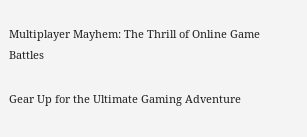Multiplayer Mayhem: The Thrill of Online Game Battles

Gear Up for the Ultimate Gaming Adventure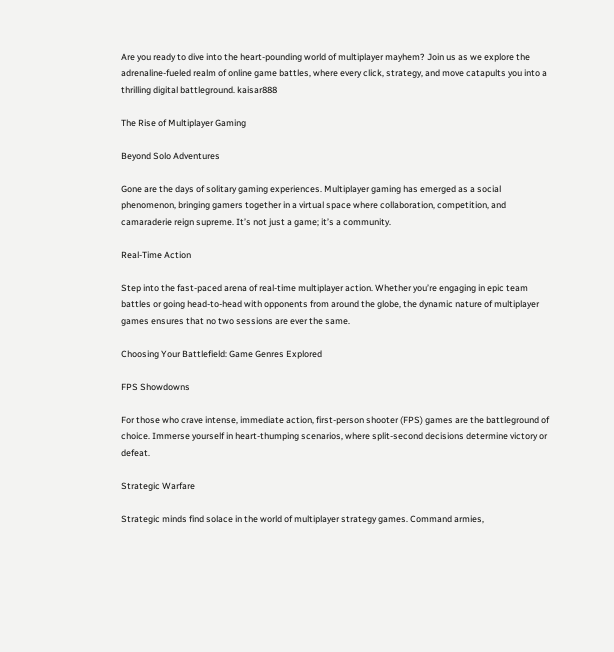Are you ready to dive into the heart-pounding world of multiplayer mayhem? Join us as we explore the adrenaline-fueled realm of online game battles, where every click, strategy, and move catapults you into a thrilling digital battleground. kaisar888

The Rise of Multiplayer Gaming

Beyond Solo Adventures

Gone are the days of solitary gaming experiences. Multiplayer gaming has emerged as a social phenomenon, bringing gamers together in a virtual space where collaboration, competition, and camaraderie reign supreme. It’s not just a game; it’s a community.

Real-Time Action

Step into the fast-paced arena of real-time multiplayer action. Whether you’re engaging in epic team battles or going head-to-head with opponents from around the globe, the dynamic nature of multiplayer games ensures that no two sessions are ever the same.

Choosing Your Battlefield: Game Genres Explored

FPS Showdowns

For those who crave intense, immediate action, first-person shooter (FPS) games are the battleground of choice. Immerse yourself in heart-thumping scenarios, where split-second decisions determine victory or defeat.

Strategic Warfare

Strategic minds find solace in the world of multiplayer strategy games. Command armies,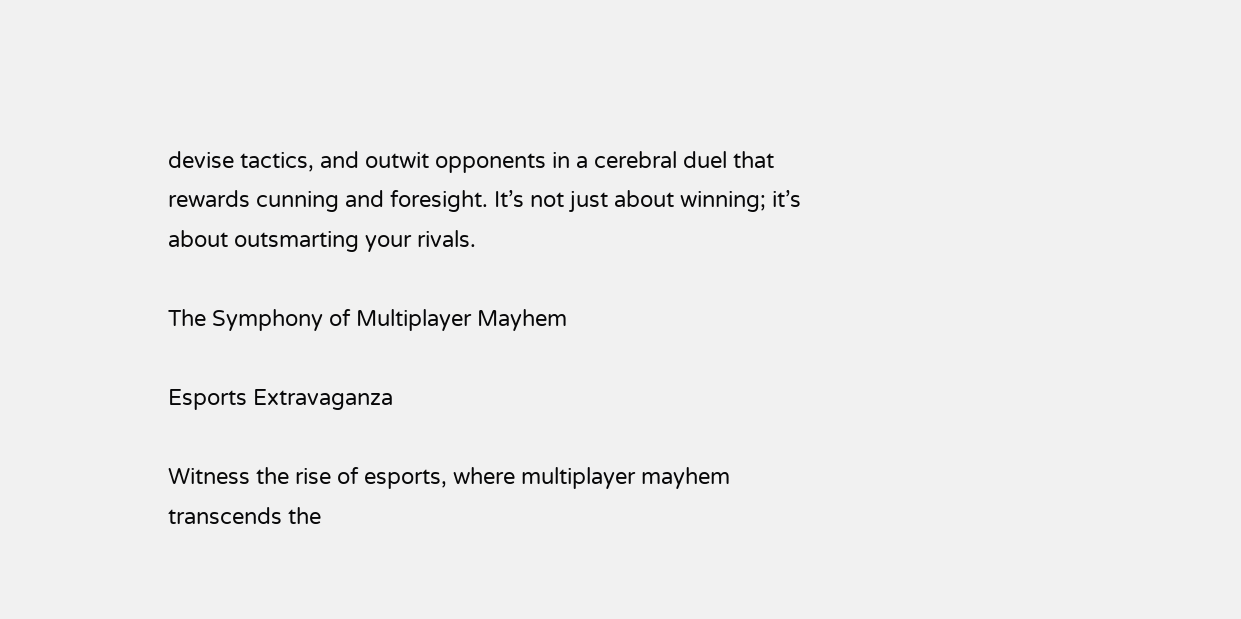devise tactics, and outwit opponents in a cerebral duel that rewards cunning and foresight. It’s not just about winning; it’s about outsmarting your rivals.

The Symphony of Multiplayer Mayhem

Esports Extravaganza

Witness the rise of esports, where multiplayer mayhem transcends the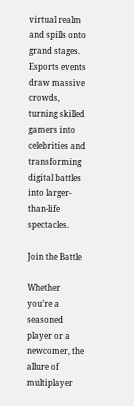virtual realm and spills onto grand stages. Esports events draw massive crowds, turning skilled gamers into celebrities and transforming digital battles into larger-than-life spectacles.

Join the Battle

Whether you’re a seasoned player or a newcomer, the allure of multiplayer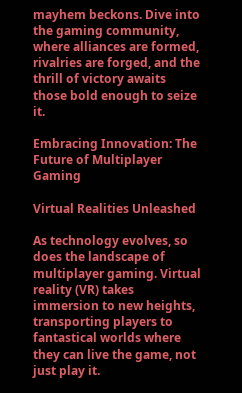mayhem beckons. Dive into the gaming community, where alliances are formed, rivalries are forged, and the thrill of victory awaits those bold enough to seize it.

Embracing Innovation: The Future of Multiplayer Gaming

Virtual Realities Unleashed

As technology evolves, so does the landscape of multiplayer gaming. Virtual reality (VR) takes immersion to new heights, transporting players to fantastical worlds where they can live the game, not just play it.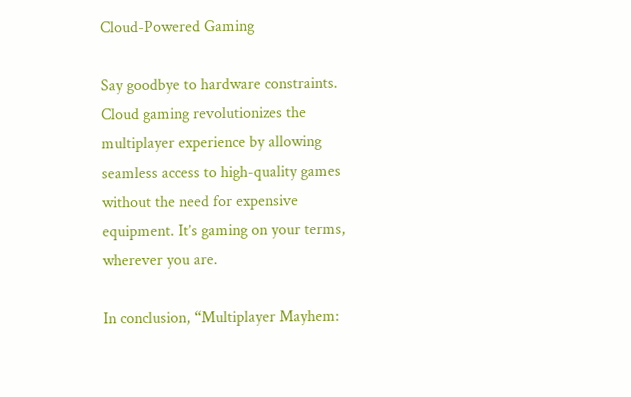Cloud-Powered Gaming

Say goodbye to hardware constraints. Cloud gaming revolutionizes the multiplayer experience by allowing seamless access to high-quality games without the need for expensive equipment. It’s gaming on your terms, wherever you are.

In conclusion, “Multiplayer Mayhem: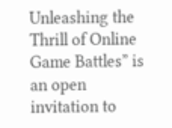Unleashing the Thrill of Online Game Battles” is an open invitation to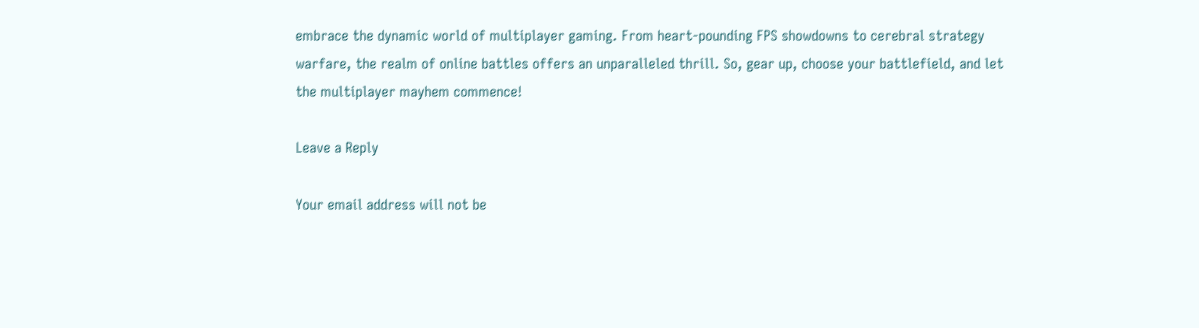embrace the dynamic world of multiplayer gaming. From heart-pounding FPS showdowns to cerebral strategy warfare, the realm of online battles offers an unparalleled thrill. So, gear up, choose your battlefield, and let the multiplayer mayhem commence!

Leave a Reply

Your email address will not be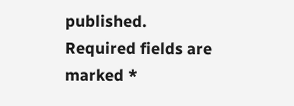published. Required fields are marked *